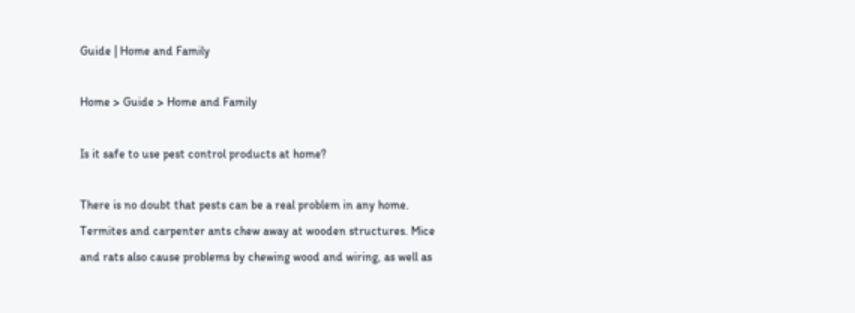Guide | Home and Family

Home > Guide > Home and Family

Is it safe to use pest control products at home?

There is no doubt that pests can be a real problem in any home. Termites and carpenter ants chew away at wooden structures. Mice and rats also cause problems by chewing wood and wiring, as well as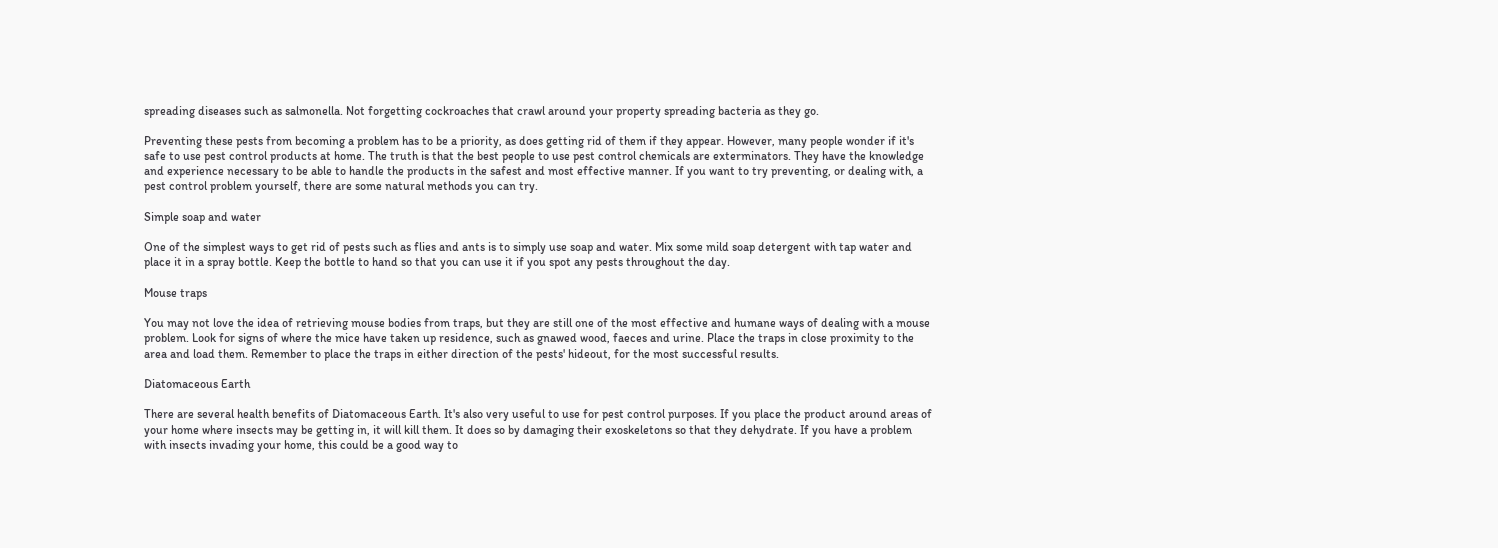spreading diseases such as salmonella. Not forgetting cockroaches that crawl around your property spreading bacteria as they go.

Preventing these pests from becoming a problem has to be a priority, as does getting rid of them if they appear. However, many people wonder if it's safe to use pest control products at home. The truth is that the best people to use pest control chemicals are exterminators. They have the knowledge and experience necessary to be able to handle the products in the safest and most effective manner. If you want to try preventing, or dealing with, a pest control problem yourself, there are some natural methods you can try.

Simple soap and water

One of the simplest ways to get rid of pests such as flies and ants is to simply use soap and water. Mix some mild soap detergent with tap water and place it in a spray bottle. Keep the bottle to hand so that you can use it if you spot any pests throughout the day.

Mouse traps

You may not love the idea of retrieving mouse bodies from traps, but they are still one of the most effective and humane ways of dealing with a mouse problem. Look for signs of where the mice have taken up residence, such as gnawed wood, faeces and urine. Place the traps in close proximity to the area and load them. Remember to place the traps in either direction of the pests' hideout, for the most successful results.

Diatomaceous Earth

There are several health benefits of Diatomaceous Earth. It's also very useful to use for pest control purposes. If you place the product around areas of your home where insects may be getting in, it will kill them. It does so by damaging their exoskeletons so that they dehydrate. If you have a problem with insects invading your home, this could be a good way to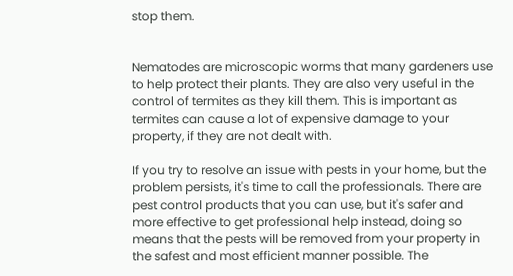stop them.


Nematodes are microscopic worms that many gardeners use to help protect their plants. They are also very useful in the control of termites as they kill them. This is important as termites can cause a lot of expensive damage to your property, if they are not dealt with.

If you try to resolve an issue with pests in your home, but the problem persists, it's time to call the professionals. There are pest control products that you can use, but it's safer and more effective to get professional help instead, doing so means that the pests will be removed from your property in the safest and most efficient manner possible. The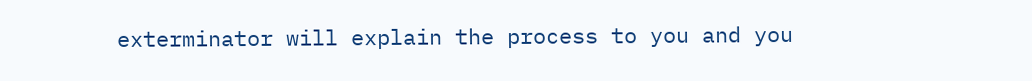exterminator will explain the process to you and you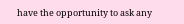have the opportunity to ask any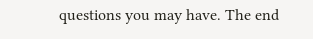questions you may have. The end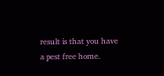result is that you have a pest free home.